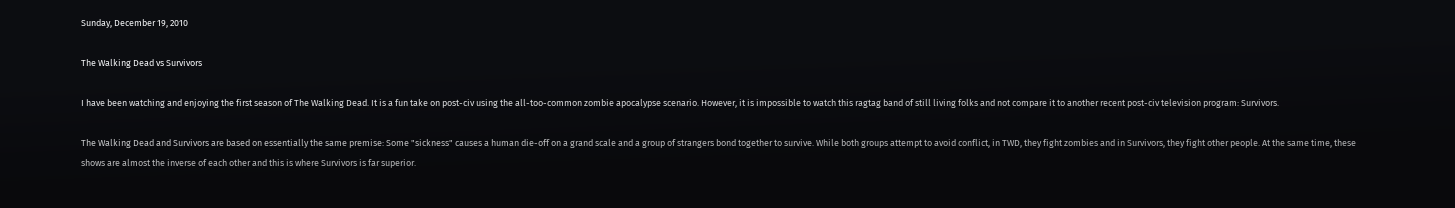Sunday, December 19, 2010

The Walking Dead vs Survivors

I have been watching and enjoying the first season of The Walking Dead. It is a fun take on post-civ using the all-too-common zombie apocalypse scenario. However, it is impossible to watch this ragtag band of still living folks and not compare it to another recent post-civ television program: Survivors.

The Walking Dead and Survivors are based on essentially the same premise: Some "sickness" causes a human die-off on a grand scale and a group of strangers bond together to survive. While both groups attempt to avoid conflict, in TWD, they fight zombies and in Survivors, they fight other people. At the same time, these shows are almost the inverse of each other and this is where Survivors is far superior.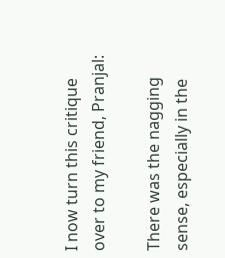I now turn this critique over to my friend, Pranjal:

There was the nagging sense, especially in the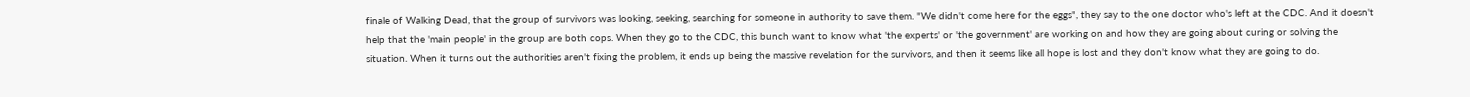finale of Walking Dead, that the group of survivors was looking, seeking, searching for someone in authority to save them. "We didn't come here for the eggs", they say to the one doctor who's left at the CDC. And it doesn't help that the 'main people' in the group are both cops. When they go to the CDC, this bunch want to know what 'the experts' or 'the government' are working on and how they are going about curing or solving the situation. When it turns out the authorities aren't fixing the problem, it ends up being the massive revelation for the survivors, and then it seems like all hope is lost and they don't know what they are going to do.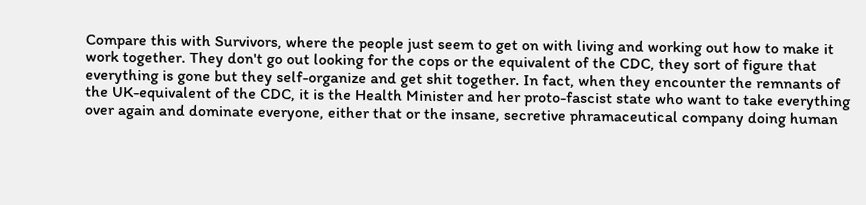Compare this with Survivors, where the people just seem to get on with living and working out how to make it work together. They don't go out looking for the cops or the equivalent of the CDC, they sort of figure that everything is gone but they self-organize and get shit together. In fact, when they encounter the remnants of the UK-equivalent of the CDC, it is the Health Minister and her proto-fascist state who want to take everything over again and dominate everyone, either that or the insane, secretive phramaceutical company doing human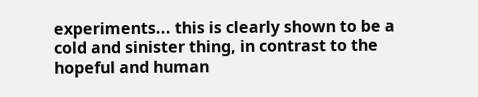experiments... this is clearly shown to be a cold and sinister thing, in contrast to the hopeful and human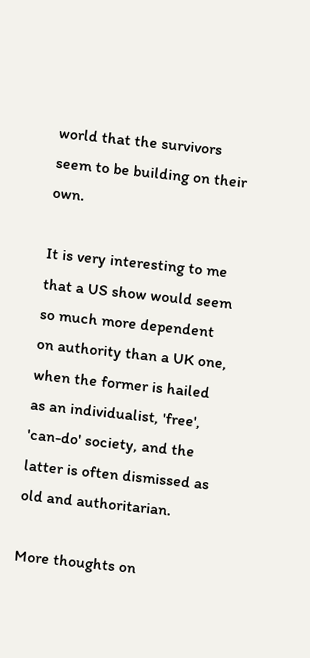world that the survivors seem to be building on their own.

It is very interesting to me that a US show would seem so much more dependent on authority than a UK one, when the former is hailed as an individualist, 'free', 'can-do' society, and the latter is often dismissed as old and authoritarian.

More thoughts on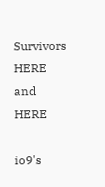Survivors HERE and HERE

io9's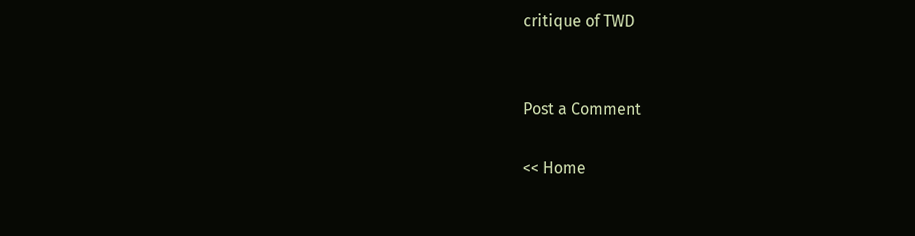critique of TWD


Post a Comment

<< Home